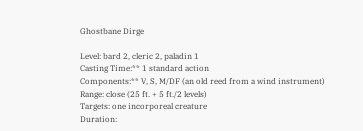Ghostbane Dirge

Level: bard 2, cleric 2, paladin 1
Casting Time:** 1 standard action
Components:** V, S, M/DF (an old reed from a wind instrument)
Range: close (25 ft. + 5 ft./2 levels)
Targets: one incorporeal creature
Duration: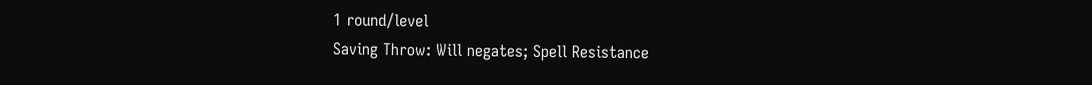1 round/level
Saving Throw: Will negates; Spell Resistance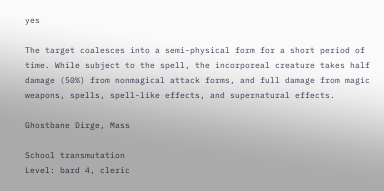yes

The target coalesces into a semi-physical form for a short period of time. While subject to the spell, the incorporeal creature takes half damage (50%) from nonmagical attack forms, and full damage from magic weapons, spells, spell-like effects, and supernatural effects.

Ghostbane Dirge, Mass

School transmutation
Level: bard 4, cleric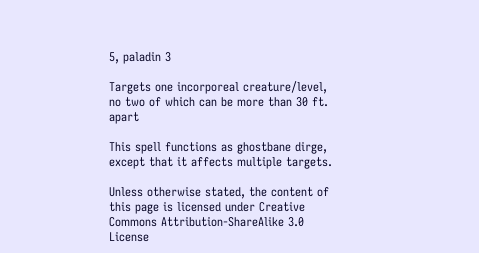5, paladin 3

Targets one incorporeal creature/level, no two of which can be more than 30 ft. apart

This spell functions as ghostbane dirge, except that it affects multiple targets.

Unless otherwise stated, the content of this page is licensed under Creative Commons Attribution-ShareAlike 3.0 License